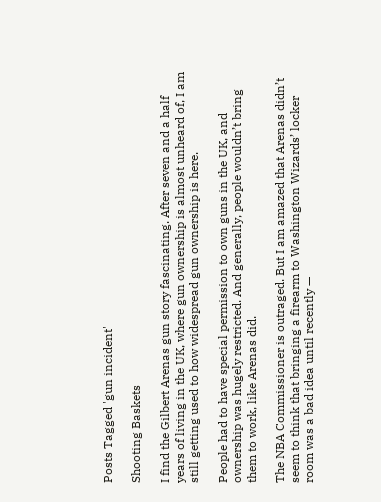Posts Tagged 'gun incident'

Shooting Baskets

I find the Gilbert Arenas gun story fascinating. After seven and a half years of living in the UK, where gun ownership is almost unheard of, I am still getting used to how widespread gun ownership is here.

People had to have special permission to own guns in the UK, and ownership was hugely restricted. And generally, people wouldn’t bring them to work, like Arenas did.

The NBA Commissioner is outraged. But I am amazed that Arenas didn’t seem to think that bringing a firearm to Washington Wizards’ locker room was a bad idea until recently —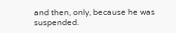and then, only, because he was suspended.